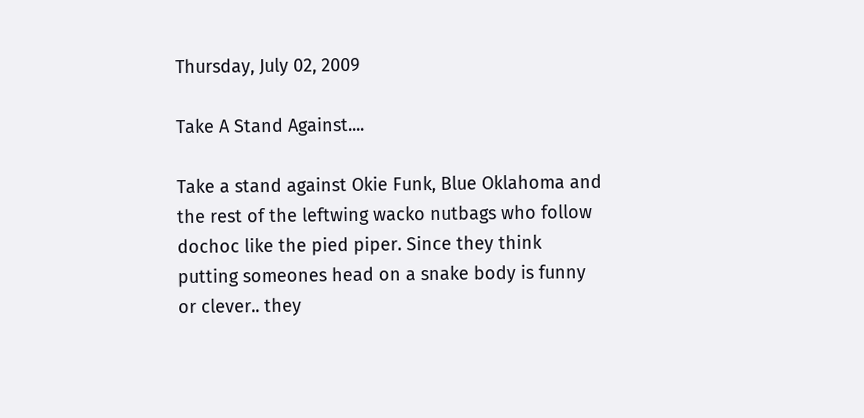Thursday, July 02, 2009

Take A Stand Against....

Take a stand against Okie Funk, Blue Oklahoma and the rest of the leftwing wacko nutbags who follow dochoc like the pied piper. Since they think putting someones head on a snake body is funny or clever.. they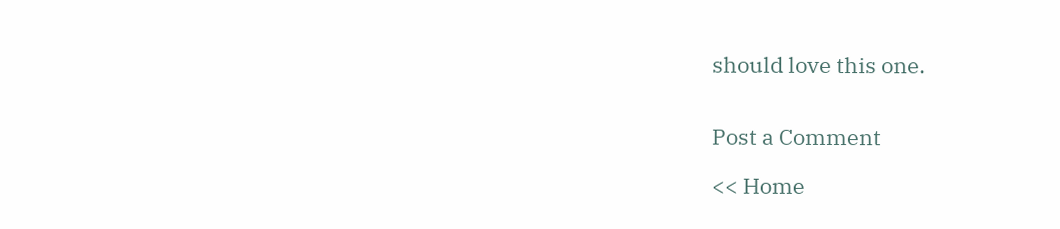should love this one.


Post a Comment

<< Home